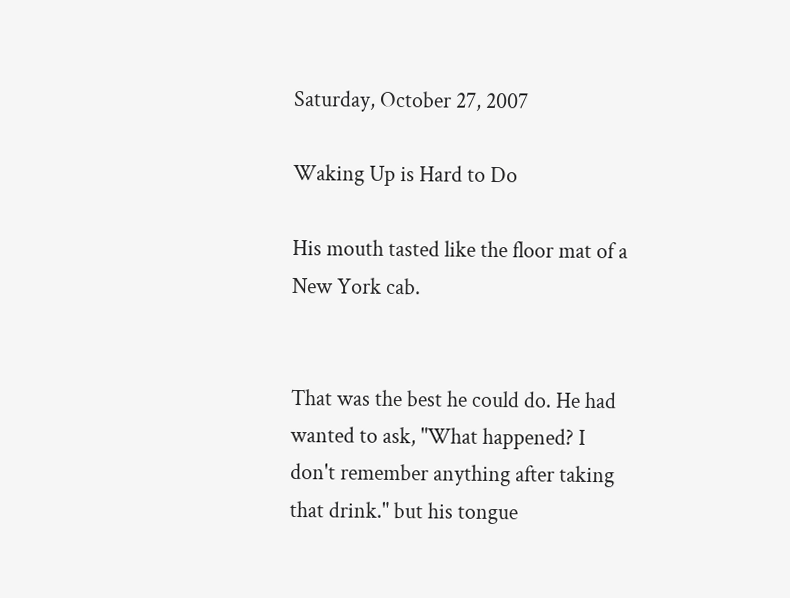Saturday, October 27, 2007

Waking Up is Hard to Do

His mouth tasted like the floor mat of a New York cab.


That was the best he could do. He had wanted to ask, "What happened? I don't remember anything after taking that drink." but his tongue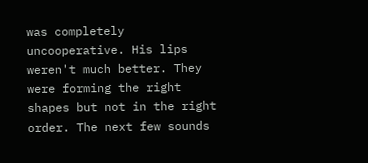was completely uncooperative. His lips weren't much better. They were forming the right shapes but not in the right order. The next few sounds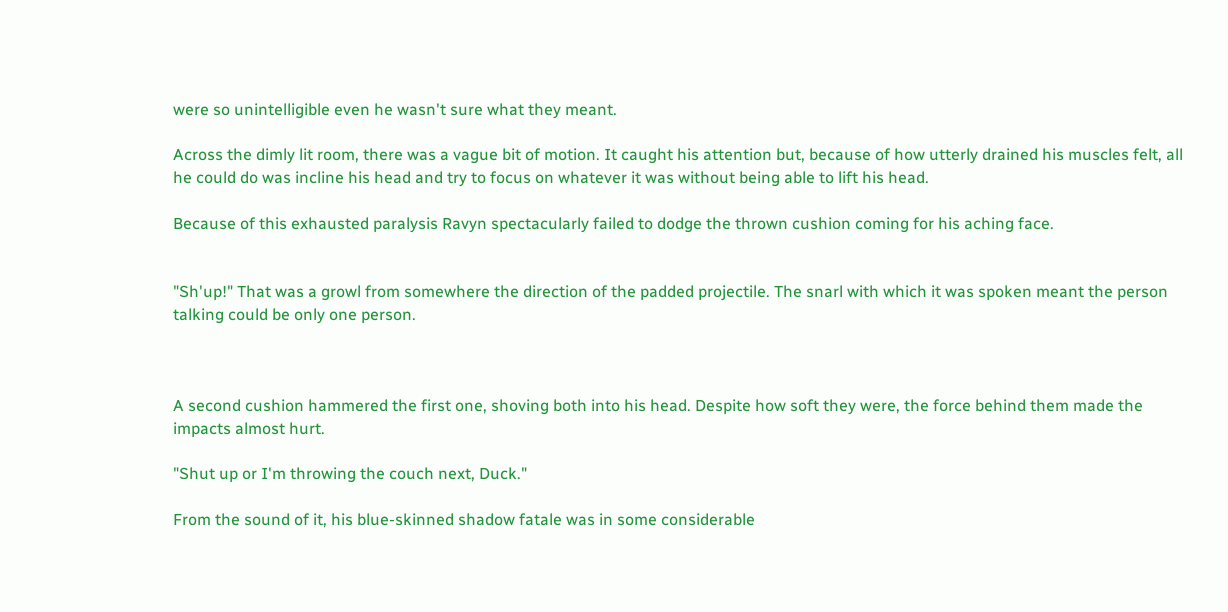were so unintelligible even he wasn't sure what they meant.

Across the dimly lit room, there was a vague bit of motion. It caught his attention but, because of how utterly drained his muscles felt, all he could do was incline his head and try to focus on whatever it was without being able to lift his head.

Because of this exhausted paralysis Ravyn spectacularly failed to dodge the thrown cushion coming for his aching face.


"Sh'up!" That was a growl from somewhere the direction of the padded projectile. The snarl with which it was spoken meant the person talking could be only one person.



A second cushion hammered the first one, shoving both into his head. Despite how soft they were, the force behind them made the impacts almost hurt.

"Shut up or I'm throwing the couch next, Duck."

From the sound of it, his blue-skinned shadow fatale was in some considerable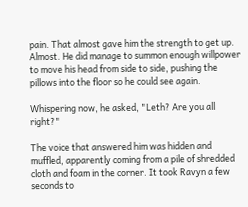pain. That almost gave him the strength to get up. Almost. He did manage to summon enough willpower to move his head from side to side, pushing the pillows into the floor so he could see again.

Whispering now, he asked, "Leth? Are you all right?"

The voice that answered him was hidden and muffled, apparently coming from a pile of shredded cloth and foam in the corner. It took Ravyn a few seconds to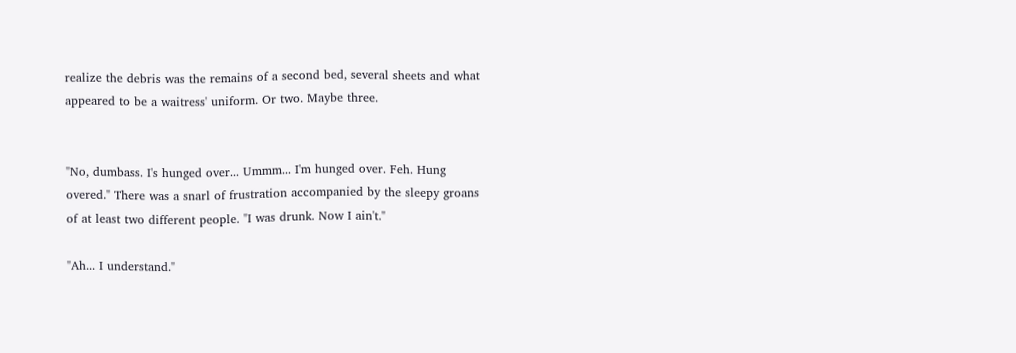realize the debris was the remains of a second bed, several sheets and what appeared to be a waitress' uniform. Or two. Maybe three.


"No, dumbass. I's hunged over... Ummm... I'm hunged over. Feh. Hung overed." There was a snarl of frustration accompanied by the sleepy groans of at least two different people. "I was drunk. Now I ain't."

"Ah... I understand."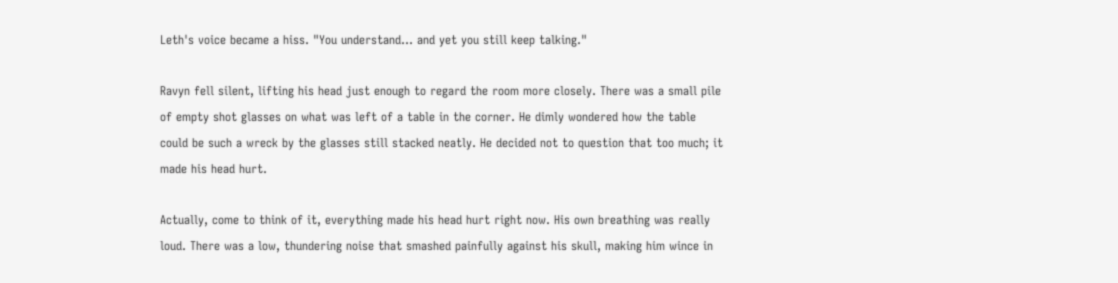Leth's voice became a hiss. "You understand... and yet you still keep talking."

Ravyn fell silent, lifting his head just enough to regard the room more closely. There was a small pile of empty shot glasses on what was left of a table in the corner. He dimly wondered how the table could be such a wreck by the glasses still stacked neatly. He decided not to question that too much; it made his head hurt.

Actually, come to think of it, everything made his head hurt right now. His own breathing was really loud. There was a low, thundering noise that smashed painfully against his skull, making him wince in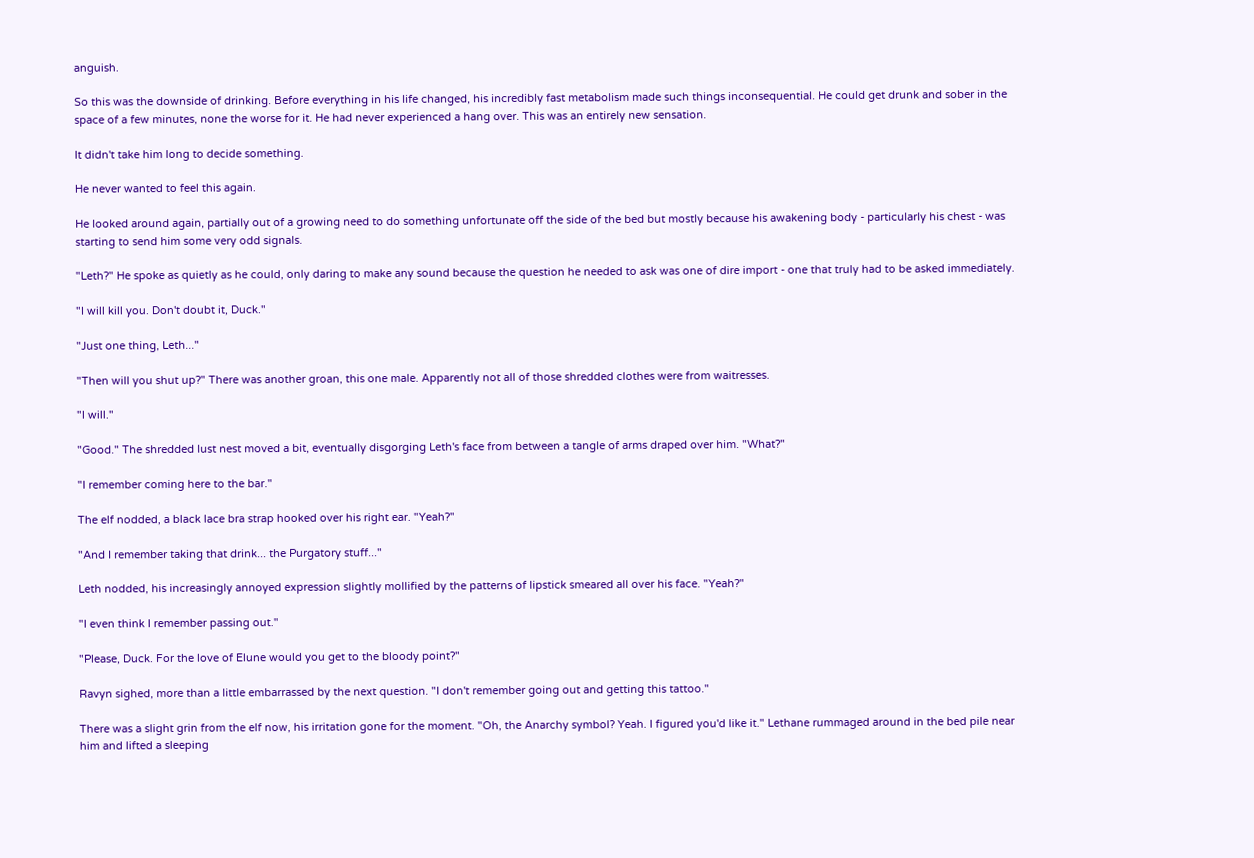anguish.

So this was the downside of drinking. Before everything in his life changed, his incredibly fast metabolism made such things inconsequential. He could get drunk and sober in the space of a few minutes, none the worse for it. He had never experienced a hang over. This was an entirely new sensation.

It didn't take him long to decide something.

He never wanted to feel this again.

He looked around again, partially out of a growing need to do something unfortunate off the side of the bed but mostly because his awakening body - particularly his chest - was starting to send him some very odd signals.

"Leth?" He spoke as quietly as he could, only daring to make any sound because the question he needed to ask was one of dire import - one that truly had to be asked immediately.

"I will kill you. Don't doubt it, Duck."

"Just one thing, Leth..."

"Then will you shut up?" There was another groan, this one male. Apparently not all of those shredded clothes were from waitresses.

"I will."

"Good." The shredded lust nest moved a bit, eventually disgorging Leth's face from between a tangle of arms draped over him. "What?"

"I remember coming here to the bar."

The elf nodded, a black lace bra strap hooked over his right ear. "Yeah?"

"And I remember taking that drink... the Purgatory stuff..."

Leth nodded, his increasingly annoyed expression slightly mollified by the patterns of lipstick smeared all over his face. "Yeah?"

"I even think I remember passing out."

"Please, Duck. For the love of Elune would you get to the bloody point?"

Ravyn sighed, more than a little embarrassed by the next question. "I don't remember going out and getting this tattoo."

There was a slight grin from the elf now, his irritation gone for the moment. "Oh, the Anarchy symbol? Yeah. I figured you'd like it." Lethane rummaged around in the bed pile near him and lifted a sleeping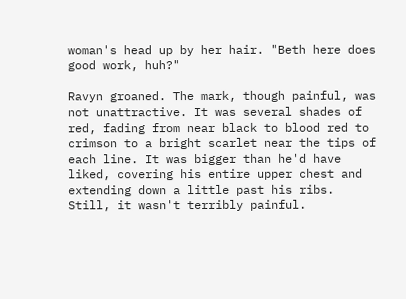woman's head up by her hair. "Beth here does good work, huh?"

Ravyn groaned. The mark, though painful, was not unattractive. It was several shades of red, fading from near black to blood red to crimson to a bright scarlet near the tips of each line. It was bigger than he'd have liked, covering his entire upper chest and extending down a little past his ribs. Still, it wasn't terribly painful.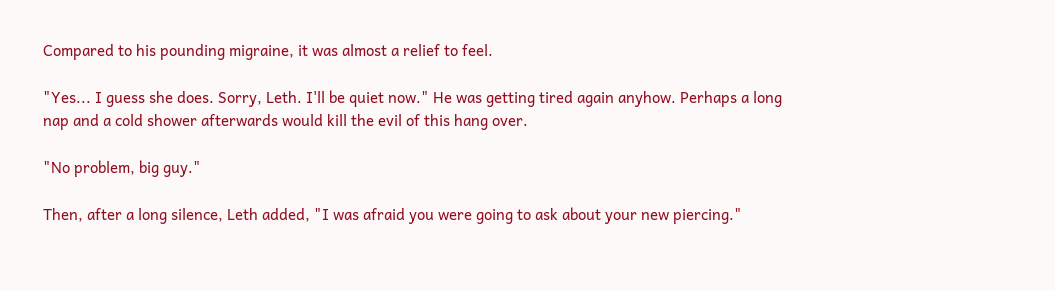Compared to his pounding migraine, it was almost a relief to feel.

"Yes... I guess she does. Sorry, Leth. I'll be quiet now." He was getting tired again anyhow. Perhaps a long nap and a cold shower afterwards would kill the evil of this hang over.

"No problem, big guy."

Then, after a long silence, Leth added, "I was afraid you were going to ask about your new piercing."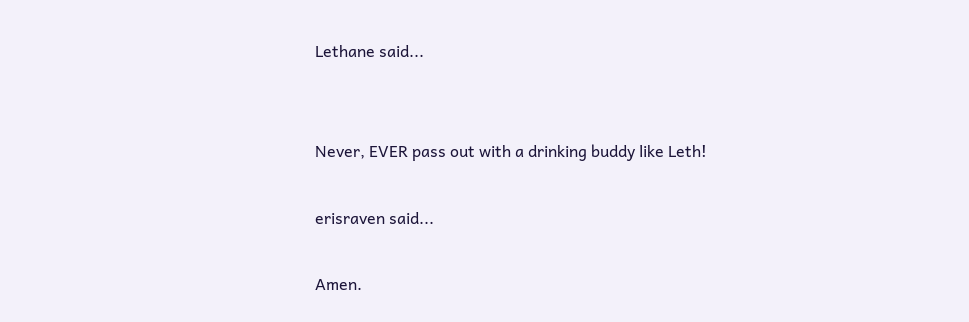Lethane said...


Never, EVER pass out with a drinking buddy like Leth!

erisraven said...

Amen.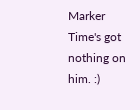Marker Time's got nothing on him. :)